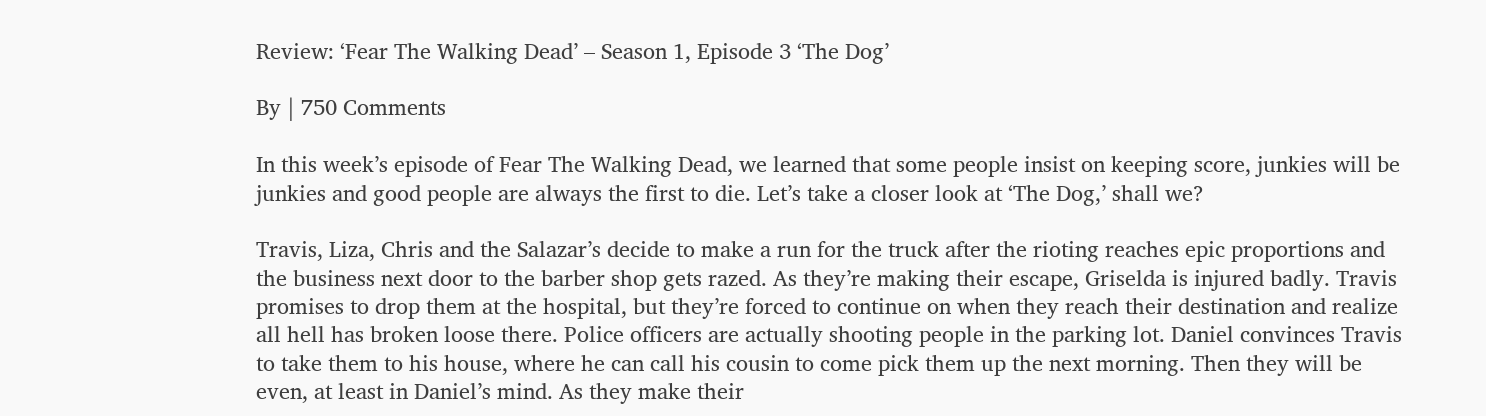Review: ‘Fear The Walking Dead’ – Season 1, Episode 3 ‘The Dog’

By | 750 Comments

In this week’s episode of Fear The Walking Dead, we learned that some people insist on keeping score, junkies will be junkies and good people are always the first to die. Let’s take a closer look at ‘The Dog,’ shall we?

Travis, Liza, Chris and the Salazar’s decide to make a run for the truck after the rioting reaches epic proportions and the business next door to the barber shop gets razed. As they’re making their escape, Griselda is injured badly. Travis promises to drop them at the hospital, but they’re forced to continue on when they reach their destination and realize all hell has broken loose there. Police officers are actually shooting people in the parking lot. Daniel convinces Travis to take them to his house, where he can call his cousin to come pick them up the next morning. Then they will be even, at least in Daniel’s mind. As they make their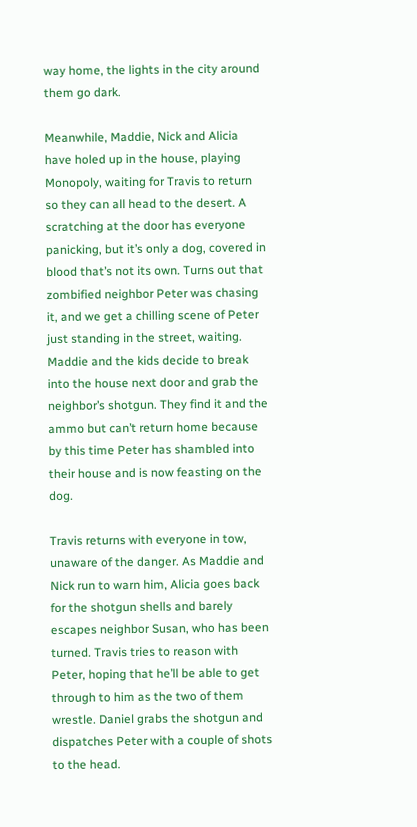way home, the lights in the city around them go dark.

Meanwhile, Maddie, Nick and Alicia have holed up in the house, playing Monopoly, waiting for Travis to return so they can all head to the desert. A scratching at the door has everyone panicking, but it’s only a dog, covered in blood that’s not its own. Turns out that zombified neighbor Peter was chasing it, and we get a chilling scene of Peter just standing in the street, waiting. Maddie and the kids decide to break into the house next door and grab the neighbor’s shotgun. They find it and the ammo but can’t return home because by this time Peter has shambled into their house and is now feasting on the dog.

Travis returns with everyone in tow, unaware of the danger. As Maddie and Nick run to warn him, Alicia goes back for the shotgun shells and barely escapes neighbor Susan, who has been turned. Travis tries to reason with Peter, hoping that he’ll be able to get through to him as the two of them wrestle. Daniel grabs the shotgun and dispatches Peter with a couple of shots to the head.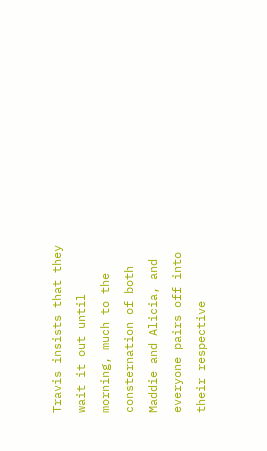Travis insists that they wait it out until morning, much to the consternation of both Maddie and Alicia, and everyone pairs off into their respective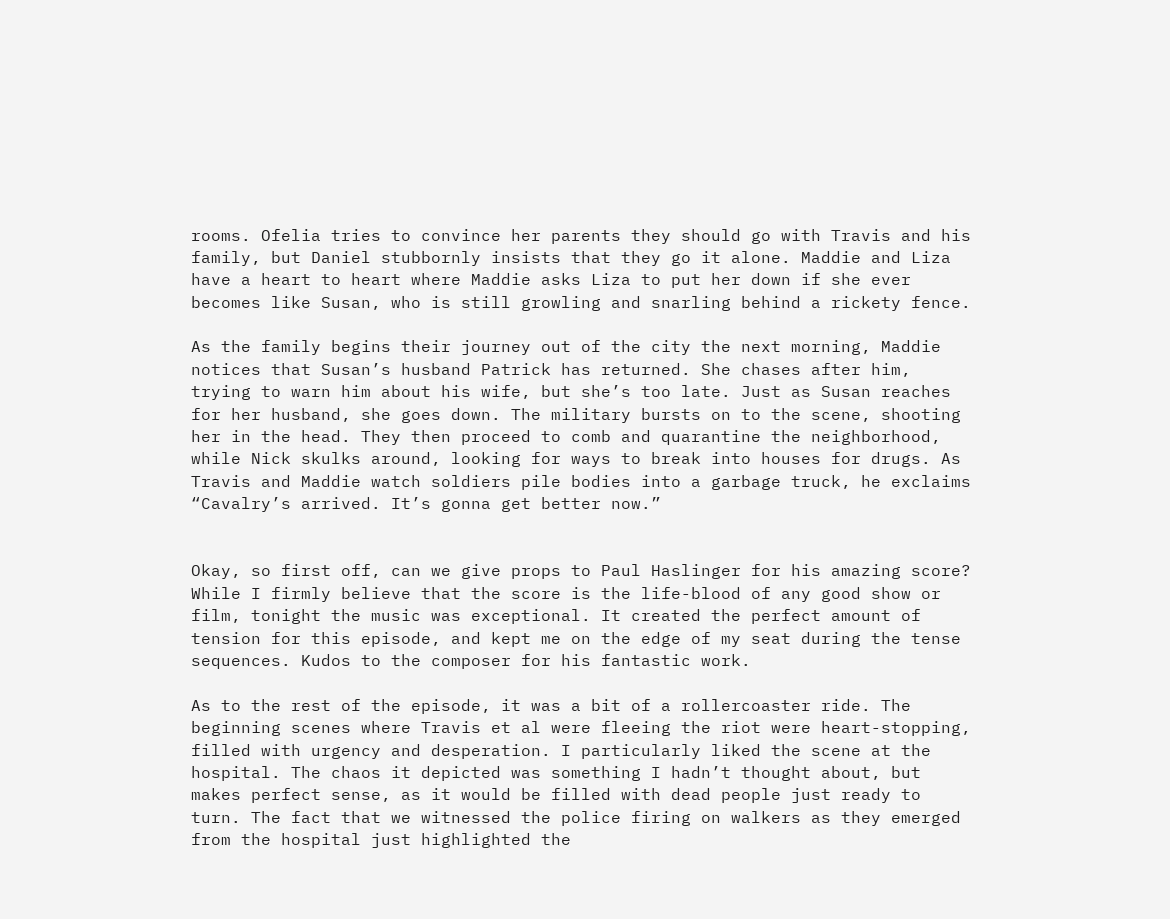rooms. Ofelia tries to convince her parents they should go with Travis and his family, but Daniel stubbornly insists that they go it alone. Maddie and Liza have a heart to heart where Maddie asks Liza to put her down if she ever becomes like Susan, who is still growling and snarling behind a rickety fence.

As the family begins their journey out of the city the next morning, Maddie notices that Susan’s husband Patrick has returned. She chases after him, trying to warn him about his wife, but she’s too late. Just as Susan reaches for her husband, she goes down. The military bursts on to the scene, shooting her in the head. They then proceed to comb and quarantine the neighborhood, while Nick skulks around, looking for ways to break into houses for drugs. As Travis and Maddie watch soldiers pile bodies into a garbage truck, he exclaims “Cavalry’s arrived. It’s gonna get better now.”


Okay, so first off, can we give props to Paul Haslinger for his amazing score? While I firmly believe that the score is the life-blood of any good show or film, tonight the music was exceptional. It created the perfect amount of tension for this episode, and kept me on the edge of my seat during the tense sequences. Kudos to the composer for his fantastic work.

As to the rest of the episode, it was a bit of a rollercoaster ride. The beginning scenes where Travis et al were fleeing the riot were heart-stopping, filled with urgency and desperation. I particularly liked the scene at the hospital. The chaos it depicted was something I hadn’t thought about, but makes perfect sense, as it would be filled with dead people just ready to turn. The fact that we witnessed the police firing on walkers as they emerged from the hospital just highlighted the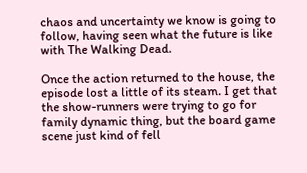chaos and uncertainty we know is going to follow, having seen what the future is like with The Walking Dead.

Once the action returned to the house, the episode lost a little of its steam. I get that the show-runners were trying to go for family dynamic thing, but the board game scene just kind of fell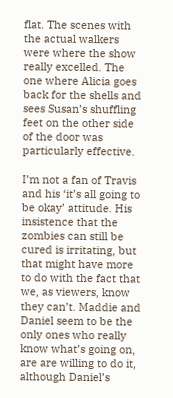flat. The scenes with the actual walkers were where the show really excelled. The one where Alicia goes back for the shells and sees Susan’s shuffling feet on the other side of the door was particularly effective.

I’m not a fan of Travis and his ‘it’s all going to be okay’ attitude. His insistence that the zombies can still be cured is irritating, but that might have more to do with the fact that we, as viewers, know they can’t. Maddie and Daniel seem to be the only ones who really know what’s going on, are are willing to do it, although Daniel’s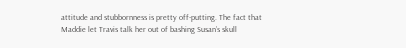attitude and stubbornness is pretty off-putting. The fact that Maddie let Travis talk her out of bashing Susan’s skull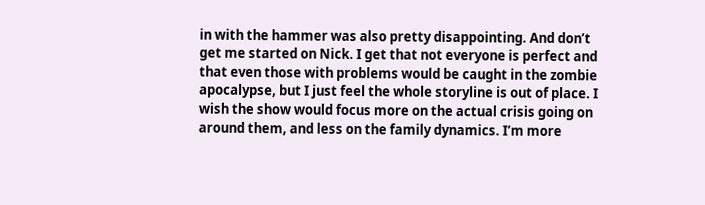in with the hammer was also pretty disappointing. And don’t get me started on Nick. I get that not everyone is perfect and that even those with problems would be caught in the zombie apocalypse, but I just feel the whole storyline is out of place. I wish the show would focus more on the actual crisis going on around them, and less on the family dynamics. I’m more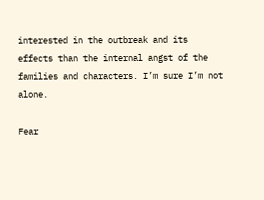interested in the outbreak and its effects than the internal angst of the families and characters. I’m sure I’m not alone.

Fear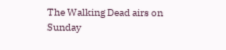The Walking Dead airs on Sunday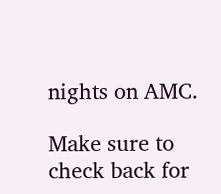nights on AMC.

Make sure to check back for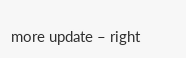more update – right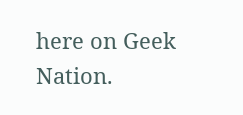here on Geek Nation.